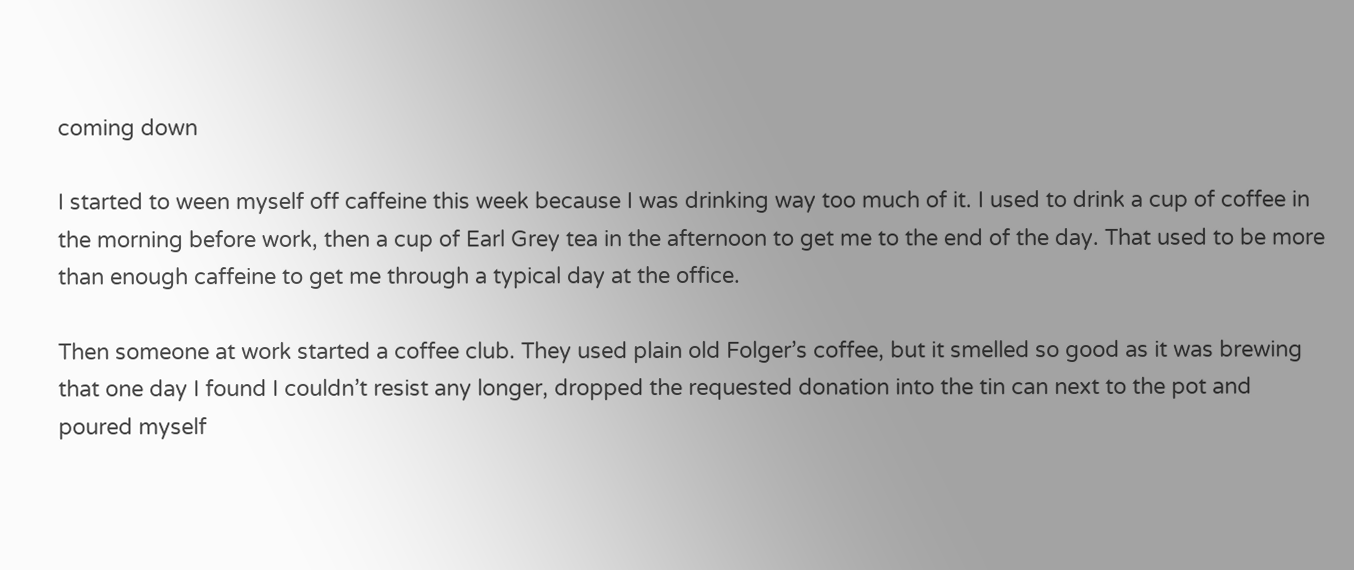coming down

I started to ween myself off caffeine this week because I was drinking way too much of it. I used to drink a cup of coffee in the morning before work, then a cup of Earl Grey tea in the afternoon to get me to the end of the day. That used to be more than enough caffeine to get me through a typical day at the office.

Then someone at work started a coffee club. They used plain old Folger’s coffee, but it smelled so good as it was brewing that one day I found I couldn’t resist any longer, dropped the requested donation into the tin can next to the pot and poured myself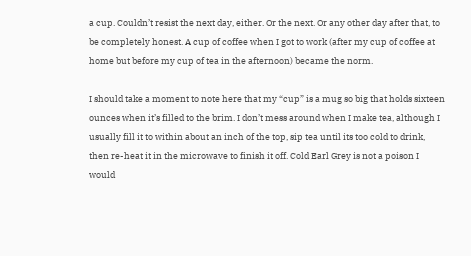a cup. Couldn’t resist the next day, either. Or the next. Or any other day after that, to be completely honest. A cup of coffee when I got to work (after my cup of coffee at home but before my cup of tea in the afternoon) became the norm.

I should take a moment to note here that my “cup” is a mug so big that holds sixteen ounces when it’s filled to the brim. I don’t mess around when I make tea, although I usually fill it to within about an inch of the top, sip tea until its too cold to drink, then re-heat it in the microwave to finish it off. Cold Earl Grey is not a poison I would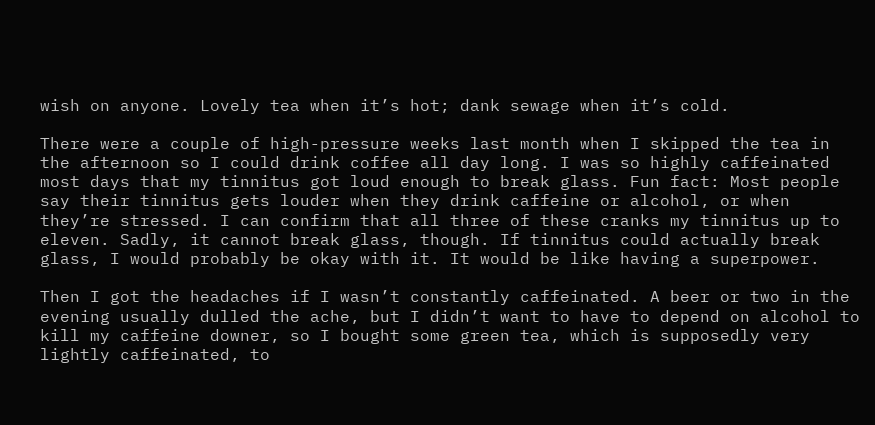wish on anyone. Lovely tea when it’s hot; dank sewage when it’s cold.

There were a couple of high-pressure weeks last month when I skipped the tea in the afternoon so I could drink coffee all day long. I was so highly caffeinated most days that my tinnitus got loud enough to break glass. Fun fact: Most people say their tinnitus gets louder when they drink caffeine or alcohol, or when they’re stressed. I can confirm that all three of these cranks my tinnitus up to eleven. Sadly, it cannot break glass, though. If tinnitus could actually break glass, I would probably be okay with it. It would be like having a superpower.

Then I got the headaches if I wasn’t constantly caffeinated. A beer or two in the evening usually dulled the ache, but I didn’t want to have to depend on alcohol to kill my caffeine downer, so I bought some green tea, which is supposedly very lightly caffeinated, to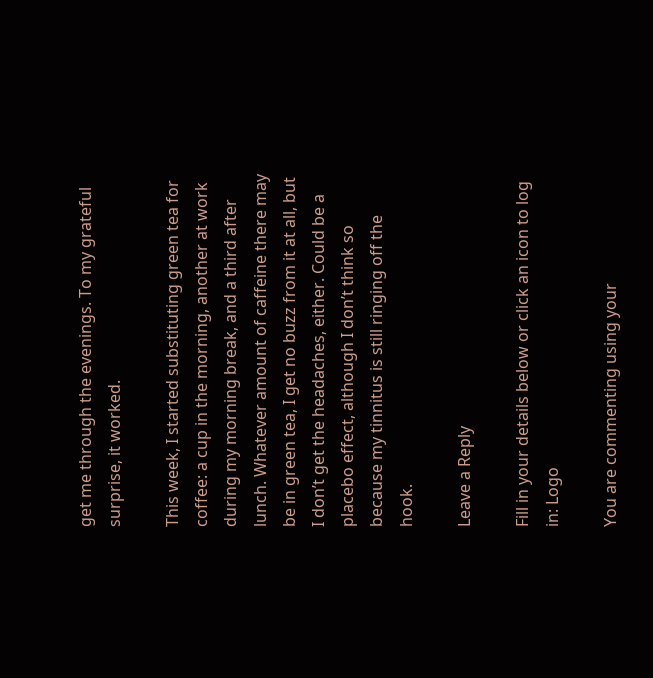get me through the evenings. To my grateful surprise, it worked.

This week, I started substituting green tea for coffee: a cup in the morning, another at work during my morning break, and a third after lunch. Whatever amount of caffeine there may be in green tea, I get no buzz from it at all, but I don’t get the headaches, either. Could be a placebo effect, although I don’t think so because my tinnitus is still ringing off the hook.

Leave a Reply

Fill in your details below or click an icon to log in: Logo

You are commenting using your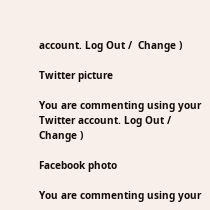account. Log Out /  Change )

Twitter picture

You are commenting using your Twitter account. Log Out /  Change )

Facebook photo

You are commenting using your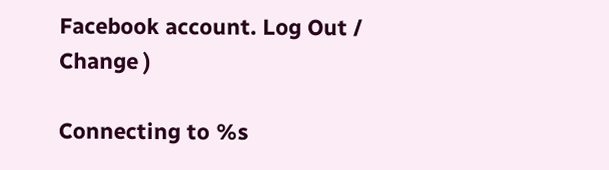Facebook account. Log Out /  Change )

Connecting to %s